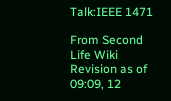Talk:IEEE 1471

From Second Life Wiki
Revision as of 09:09, 12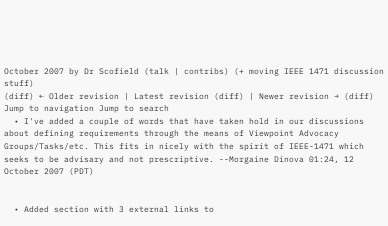October 2007 by Dr Scofield (talk | contribs) (+ moving IEEE 1471 discussion stuff)
(diff) ← Older revision | Latest revision (diff) | Newer revision → (diff)
Jump to navigation Jump to search
  • I've added a couple of words that have taken hold in our discussions about defining requirements through the means of Viewpoint Advocacy Groups/Tasks/etc. This fits in nicely with the spirit of IEEE-1471 which seeks to be advisary and not prescriptive. --Morgaine Dinova 01:24, 12 October 2007 (PDT)


  • Added section with 3 external links to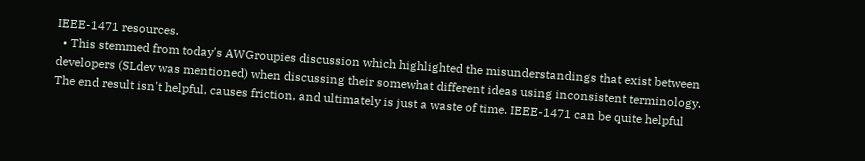IEEE-1471 resources.
  • This stemmed from today's AWGroupies discussion which highlighted the misunderstandings that exist between developers (SLdev was mentioned) when discussing their somewhat different ideas using inconsistent terminology. The end result isn't helpful, causes friction, and ultimately is just a waste of time. IEEE-1471 can be quite helpful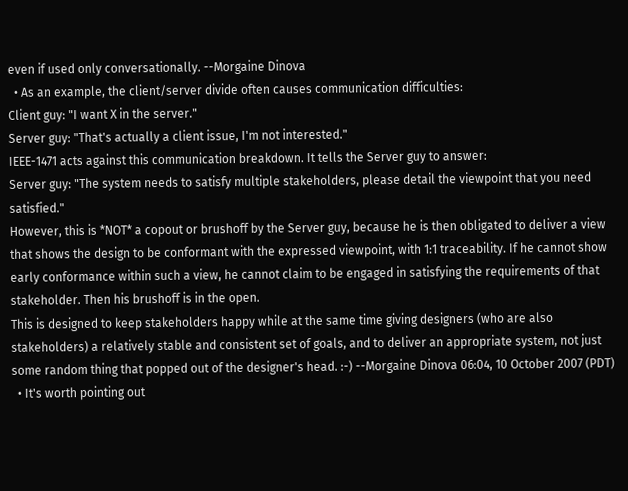even if used only conversationally. --Morgaine Dinova
  • As an example, the client/server divide often causes communication difficulties:
Client guy: "I want X in the server."
Server guy: "That's actually a client issue, I'm not interested."
IEEE-1471 acts against this communication breakdown. It tells the Server guy to answer:
Server guy: "The system needs to satisfy multiple stakeholders, please detail the viewpoint that you need satisfied."
However, this is *NOT* a copout or brushoff by the Server guy, because he is then obligated to deliver a view that shows the design to be conformant with the expressed viewpoint, with 1:1 traceability. If he cannot show early conformance within such a view, he cannot claim to be engaged in satisfying the requirements of that stakeholder. Then his brushoff is in the open.
This is designed to keep stakeholders happy while at the same time giving designers (who are also stakeholders) a relatively stable and consistent set of goals, and to deliver an appropriate system, not just some random thing that popped out of the designer's head. :-) --Morgaine Dinova 06:04, 10 October 2007 (PDT)
  • It's worth pointing out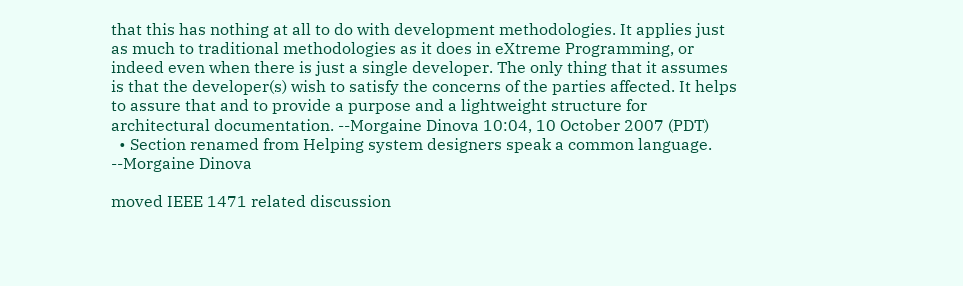that this has nothing at all to do with development methodologies. It applies just as much to traditional methodologies as it does in eXtreme Programming, or indeed even when there is just a single developer. The only thing that it assumes is that the developer(s) wish to satisfy the concerns of the parties affected. It helps to assure that and to provide a purpose and a lightweight structure for architectural documentation. --Morgaine Dinova 10:04, 10 October 2007 (PDT)
  • Section renamed from Helping system designers speak a common language. --Morgaine Dinova

moved IEEE 1471 related discussion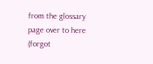from the glossary page over to here (forgot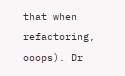that when refactoring, ooops). Dr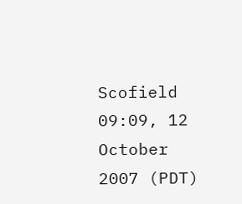Scofield 09:09, 12 October 2007 (PDT)